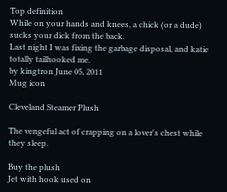Top definition
While on your hands and knees, a chick (or a dude) sucks your dick from the back.
Last night I was fixing the garbage disposal, and katie totally tailhooked me.
by kingtron June 05, 2011
Mug icon

Cleveland Steamer Plush

The vengeful act of crapping on a lover's chest while they sleep.

Buy the plush
Jet with hook used on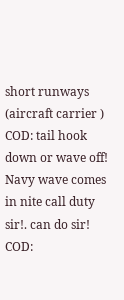short runways (aircraft carrier )
COD: tail hook down or wave off! Navy wave comes in nite call duty sir!. can do sir!
COD: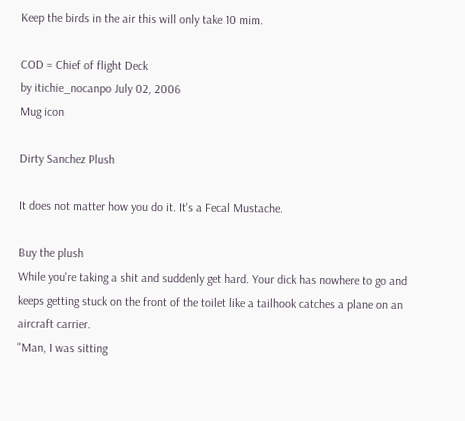Keep the birds in the air this will only take 10 mim.

COD = Chief of flight Deck
by itichie_nocanpo July 02, 2006
Mug icon

Dirty Sanchez Plush

It does not matter how you do it. It's a Fecal Mustache.

Buy the plush
While you're taking a shit and suddenly get hard. Your dick has nowhere to go and keeps getting stuck on the front of the toilet like a tailhook catches a plane on an aircraft carrier.
"Man, I was sitting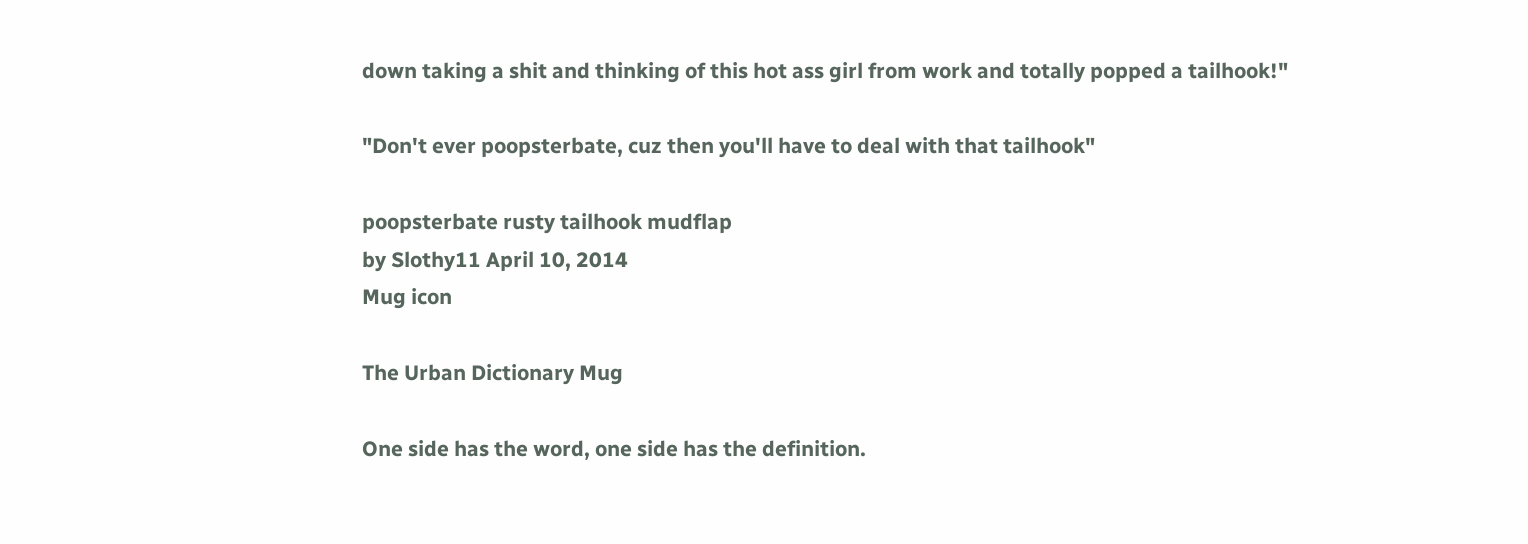down taking a shit and thinking of this hot ass girl from work and totally popped a tailhook!"

"Don't ever poopsterbate, cuz then you'll have to deal with that tailhook"

poopsterbate rusty tailhook mudflap
by Slothy11 April 10, 2014
Mug icon

The Urban Dictionary Mug

One side has the word, one side has the definition.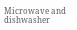Microwave and dishwasher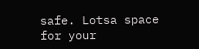safe. Lotsa space for your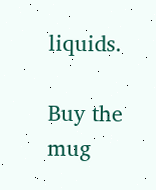liquids.

Buy the mug